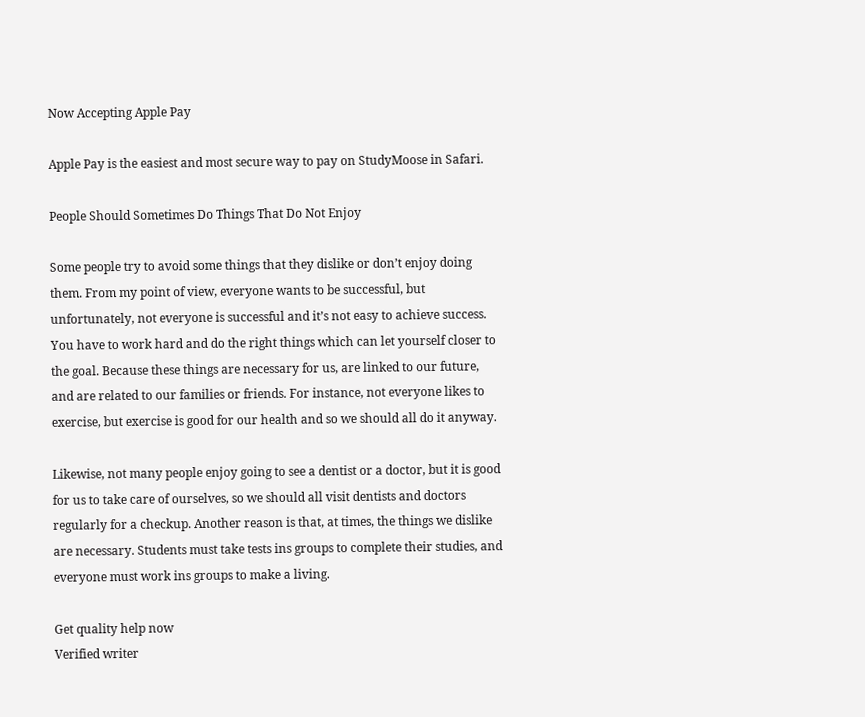Now Accepting Apple Pay

Apple Pay is the easiest and most secure way to pay on StudyMoose in Safari.

People Should Sometimes Do Things That Do Not Enjoy

Some people try to avoid some things that they dislike or don’t enjoy doing them. From my point of view, everyone wants to be successful, but unfortunately, not everyone is successful and it’s not easy to achieve success. You have to work hard and do the right things which can let yourself closer to the goal. Because these things are necessary for us, are linked to our future, and are related to our families or friends. For instance, not everyone likes to exercise, but exercise is good for our health and so we should all do it anyway.

Likewise, not many people enjoy going to see a dentist or a doctor, but it is good for us to take care of ourselves, so we should all visit dentists and doctors regularly for a checkup. Another reason is that, at times, the things we dislike are necessary. Students must take tests ins groups to complete their studies, and everyone must work ins groups to make a living.

Get quality help now
Verified writer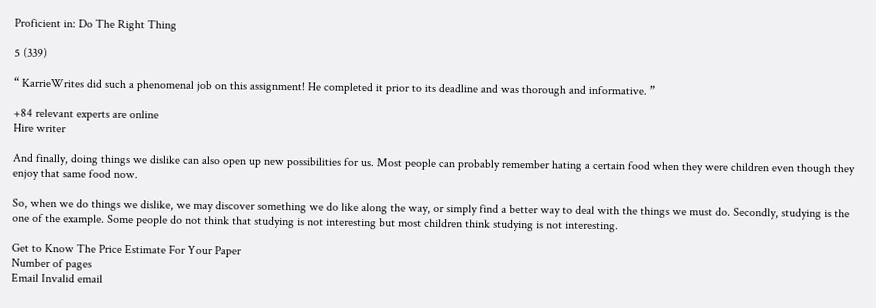Proficient in: Do The Right Thing

5 (339)

“ KarrieWrites did such a phenomenal job on this assignment! He completed it prior to its deadline and was thorough and informative. ”

+84 relevant experts are online
Hire writer

And finally, doing things we dislike can also open up new possibilities for us. Most people can probably remember hating a certain food when they were children even though they enjoy that same food now.

So, when we do things we dislike, we may discover something we do like along the way, or simply find a better way to deal with the things we must do. Secondly, studying is the one of the example. Some people do not think that studying is not interesting but most children think studying is not interesting.

Get to Know The Price Estimate For Your Paper
Number of pages
Email Invalid email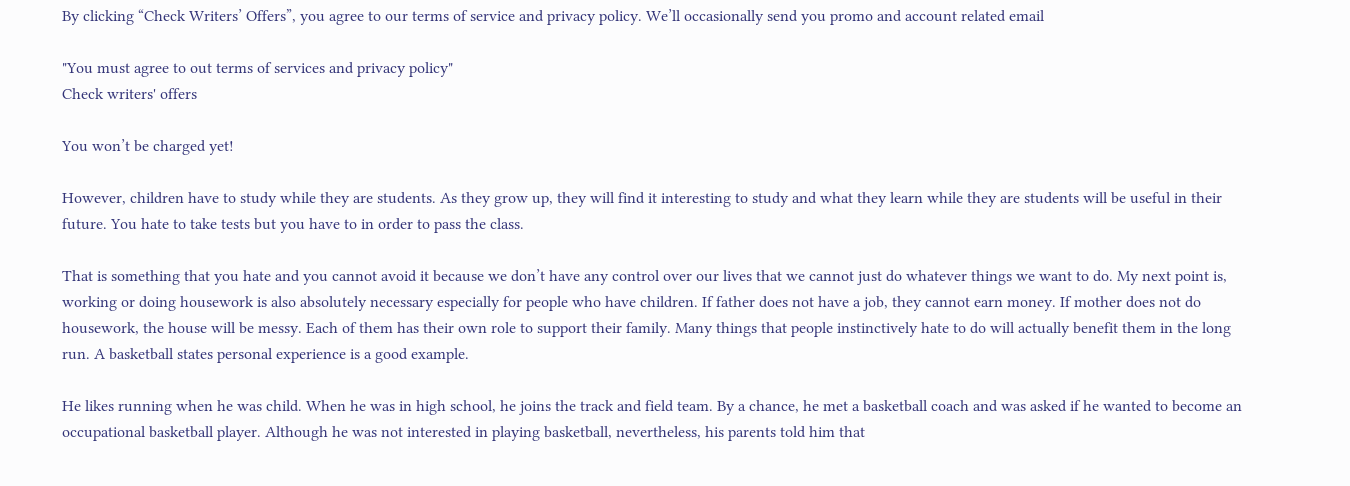By clicking “Check Writers’ Offers”, you agree to our terms of service and privacy policy. We’ll occasionally send you promo and account related email

"You must agree to out terms of services and privacy policy"
Check writers' offers

You won’t be charged yet!

However, children have to study while they are students. As they grow up, they will find it interesting to study and what they learn while they are students will be useful in their future. You hate to take tests but you have to in order to pass the class.

That is something that you hate and you cannot avoid it because we don’t have any control over our lives that we cannot just do whatever things we want to do. My next point is, working or doing housework is also absolutely necessary especially for people who have children. If father does not have a job, they cannot earn money. If mother does not do housework, the house will be messy. Each of them has their own role to support their family. Many things that people instinctively hate to do will actually benefit them in the long run. A basketball states personal experience is a good example.

He likes running when he was child. When he was in high school, he joins the track and field team. By a chance, he met a basketball coach and was asked if he wanted to become an occupational basketball player. Although he was not interested in playing basketball, nevertheless, his parents told him that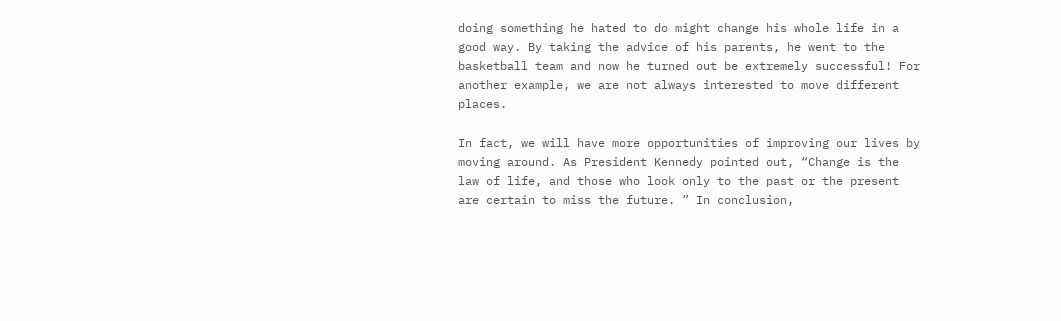doing something he hated to do might change his whole life in a good way. By taking the advice of his parents, he went to the basketball team and now he turned out be extremely successful! For another example, we are not always interested to move different places.

In fact, we will have more opportunities of improving our lives by moving around. As President Kennedy pointed out, “Change is the law of life, and those who look only to the past or the present are certain to miss the future. ” In conclusion,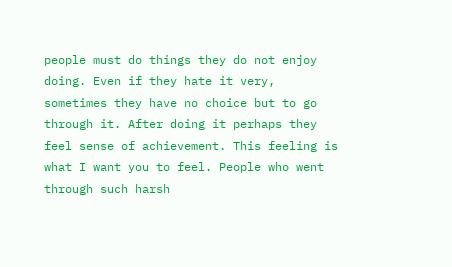people must do things they do not enjoy doing. Even if they hate it very, sometimes they have no choice but to go through it. After doing it perhaps they feel sense of achievement. This feeling is what I want you to feel. People who went through such harsh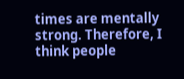times are mentally strong. Therefore, I think people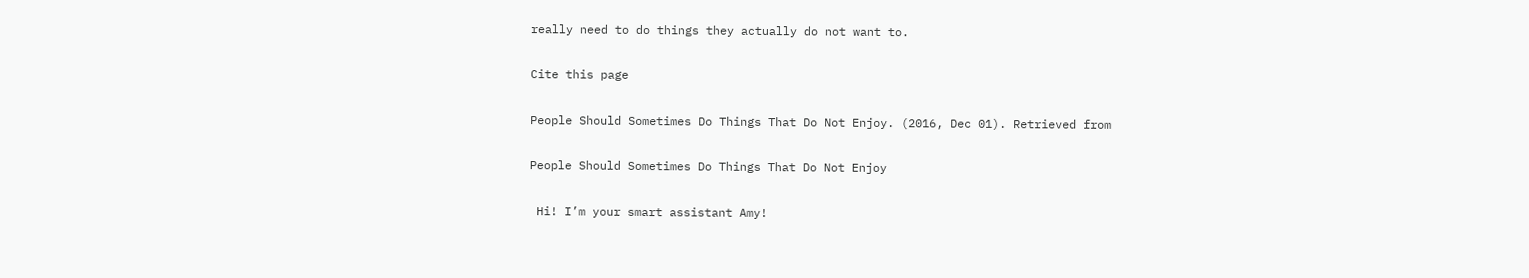really need to do things they actually do not want to.

Cite this page

People Should Sometimes Do Things That Do Not Enjoy. (2016, Dec 01). Retrieved from

People Should Sometimes Do Things That Do Not Enjoy

 Hi! I’m your smart assistant Amy!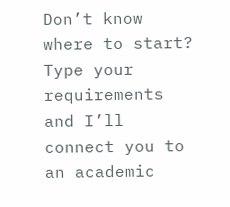Don’t know where to start? Type your requirements and I’ll connect you to an academic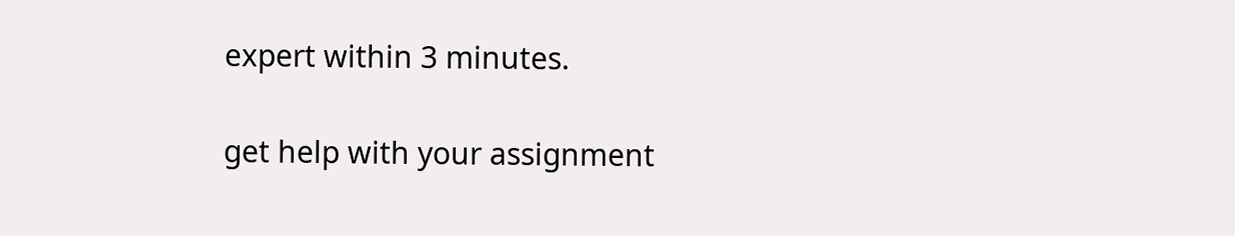expert within 3 minutes.

get help with your assignment